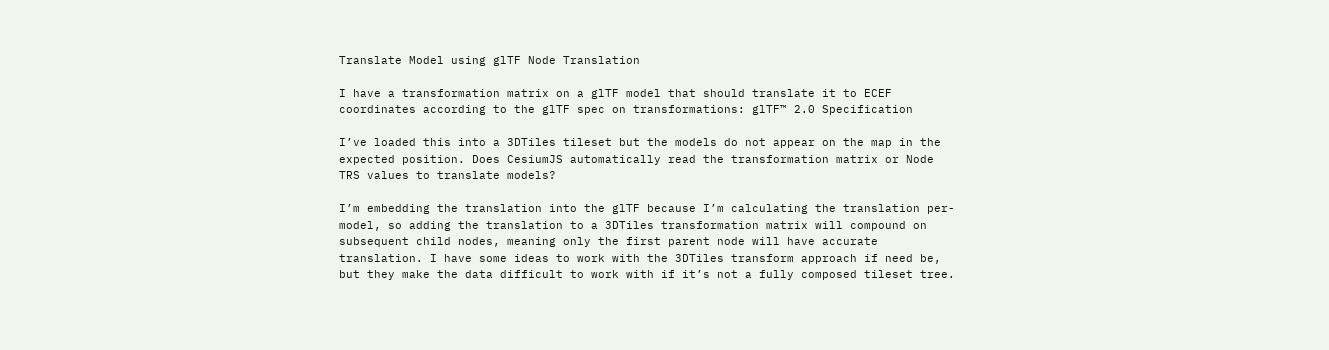Translate Model using glTF Node Translation

I have a transformation matrix on a glTF model that should translate it to ECEF coordinates according to the glTF spec on transformations: glTF™ 2.0 Specification

I’ve loaded this into a 3DTiles tileset but the models do not appear on the map in the expected position. Does CesiumJS automatically read the transformation matrix or Node TRS values to translate models?

I’m embedding the translation into the glTF because I’m calculating the translation per-model, so adding the translation to a 3DTiles transformation matrix will compound on subsequent child nodes, meaning only the first parent node will have accurate translation. I have some ideas to work with the 3DTiles transform approach if need be, but they make the data difficult to work with if it’s not a fully composed tileset tree.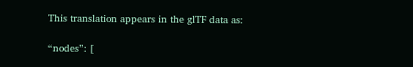This translation appears in the glTF data as:

“nodes”: [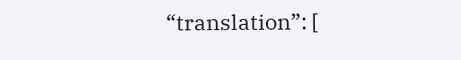“translation”: [